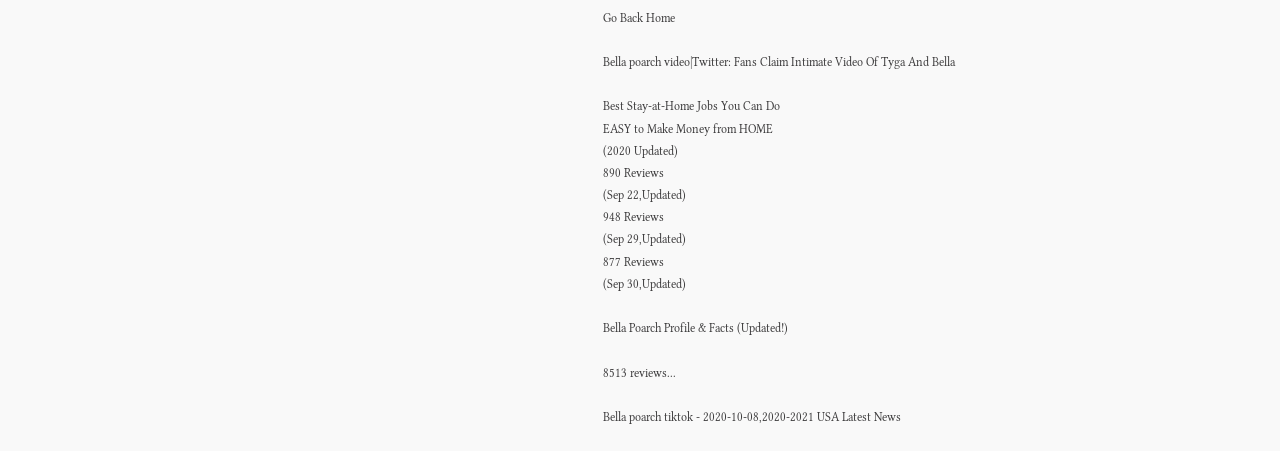Go Back Home

Bella poarch video|Twitter: Fans Claim Intimate Video Of Tyga And Bella

Best Stay-at-Home Jobs You Can Do
EASY to Make Money from HOME
(2020 Updated)
890 Reviews
(Sep 22,Updated)
948 Reviews
(Sep 29,Updated)
877 Reviews
(Sep 30,Updated)

Bella Poarch Profile & Facts (Updated!)

8513 reviews...

Bella poarch tiktok - 2020-10-08,2020-2021 USA Latest News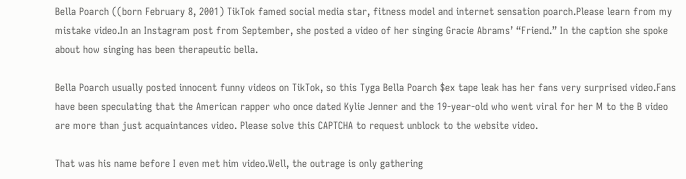Bella Poarch ((born February 8, 2001) TikTok famed social media star, fitness model and internet sensation poarch.Please learn from my mistake video.In an Instagram post from September, she posted a video of her singing Gracie Abrams’ “Friend.” In the caption she spoke about how singing has been therapeutic bella.

Bella Poarch usually posted innocent funny videos on TikTok, so this Tyga Bella Poarch $ex tape leak has her fans very surprised video.Fans have been speculating that the American rapper who once dated Kylie Jenner and the 19-year-old who went viral for her M to the B video are more than just acquaintances video. Please solve this CAPTCHA to request unblock to the website video.

That was his name before I even met him video.Well, the outrage is only gathering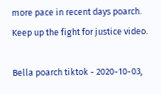more pace in recent days poarch. Keep up the fight for justice video.

Bella poarch tiktok - 2020-10-03,